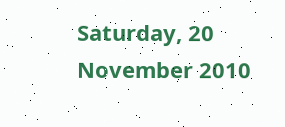Saturday, 20 November 2010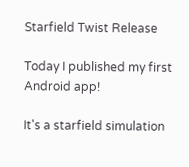Starfield Twist Release

Today I published my first Android app!

It's a starfield simulation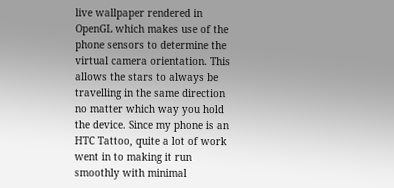live wallpaper rendered in OpenGL which makes use of the phone sensors to determine the virtual camera orientation. This allows the stars to always be travelling in the same direction no matter which way you hold the device. Since my phone is an HTC Tattoo, quite a lot of work went in to making it run smoothly with minimal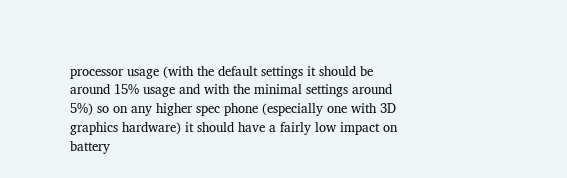processor usage (with the default settings it should be around 15% usage and with the minimal settings around 5%) so on any higher spec phone (especially one with 3D graphics hardware) it should have a fairly low impact on battery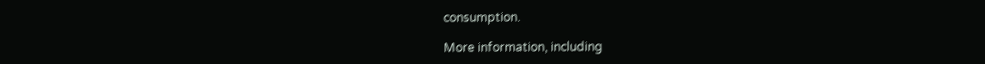consumption.

More information, including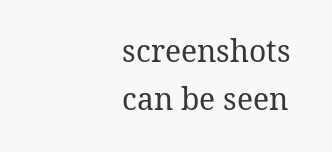screenshots can be seen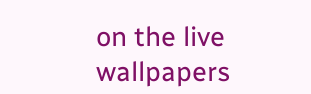on the live wallpapers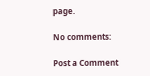page.

No comments:

Post a Comment